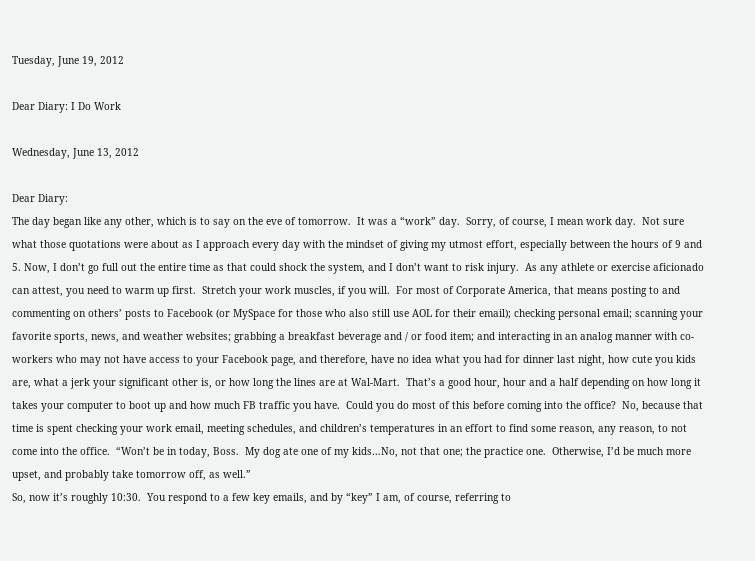Tuesday, June 19, 2012

Dear Diary: I Do Work

Wednesday, June 13, 2012

Dear Diary:
The day began like any other, which is to say on the eve of tomorrow.  It was a “work” day.  Sorry, of course, I mean work day.  Not sure what those quotations were about as I approach every day with the mindset of giving my utmost effort, especially between the hours of 9 and 5. Now, I don’t go full out the entire time as that could shock the system, and I don’t want to risk injury.  As any athlete or exercise aficionado can attest, you need to warm up first.  Stretch your work muscles, if you will.  For most of Corporate America, that means posting to and commenting on others’ posts to Facebook (or MySpace for those who also still use AOL for their email); checking personal email; scanning your favorite sports, news, and weather websites; grabbing a breakfast beverage and / or food item; and interacting in an analog manner with co-workers who may not have access to your Facebook page, and therefore, have no idea what you had for dinner last night, how cute you kids are, what a jerk your significant other is, or how long the lines are at Wal-Mart.  That’s a good hour, hour and a half depending on how long it takes your computer to boot up and how much FB traffic you have.  Could you do most of this before coming into the office?  No, because that time is spent checking your work email, meeting schedules, and children’s temperatures in an effort to find some reason, any reason, to not come into the office.  “Won’t be in today, Boss.  My dog ate one of my kids…No, not that one; the practice one.  Otherwise, I’d be much more upset, and probably take tomorrow off, as well.”
So, now it’s roughly 10:30.  You respond to a few key emails, and by “key” I am, of course, referring to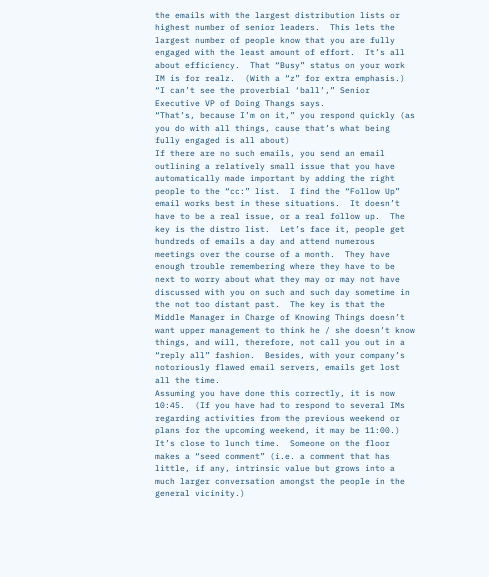the emails with the largest distribution lists or highest number of senior leaders.  This lets the largest number of people know that you are fully engaged with the least amount of effort.  It’s all about efficiency.  That “Busy” status on your work IM is for realz.  (With a “z” for extra emphasis.)
“I can’t see the proverbial ‘ball’,” Senior Executive VP of Doing Thangs says.
“That’s, because I’m on it,” you respond quickly (as you do with all things, cause that’s what being fully engaged is all about)
If there are no such emails, you send an email outlining a relatively small issue that you have automatically made important by adding the right people to the “cc:” list.  I find the “Follow Up” email works best in these situations.  It doesn’t have to be a real issue, or a real follow up.  The key is the distro list.  Let’s face it, people get hundreds of emails a day and attend numerous meetings over the course of a month.  They have enough trouble remembering where they have to be next to worry about what they may or may not have discussed with you on such and such day sometime in the not too distant past.  The key is that the Middle Manager in Charge of Knowing Things doesn’t want upper management to think he / she doesn’t know things, and will, therefore, not call you out in a “reply all” fashion.  Besides, with your company’s notoriously flawed email servers, emails get lost all the time.
Assuming you have done this correctly, it is now 10:45.  (If you have had to respond to several IMs regarding activities from the previous weekend or plans for the upcoming weekend, it may be 11:00.)  It’s close to lunch time.  Someone on the floor makes a “seed comment” (i.e. a comment that has little, if any, intrinsic value but grows into a much larger conversation amongst the people in the general vicinity.)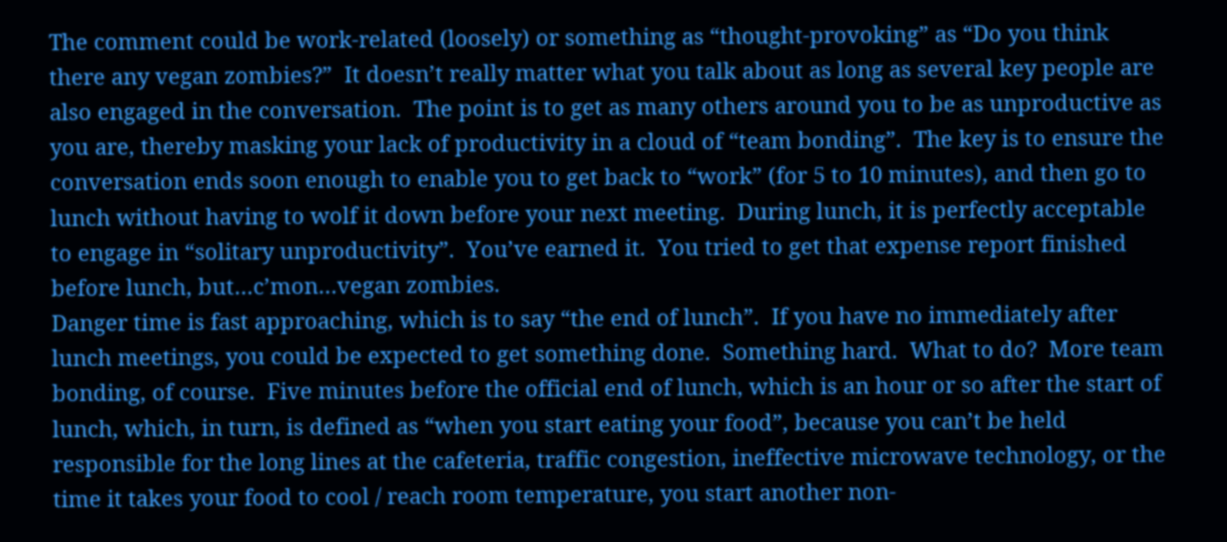The comment could be work-related (loosely) or something as “thought-provoking” as “Do you think there any vegan zombies?”  It doesn’t really matter what you talk about as long as several key people are also engaged in the conversation.  The point is to get as many others around you to be as unproductive as you are, thereby masking your lack of productivity in a cloud of “team bonding”.  The key is to ensure the conversation ends soon enough to enable you to get back to “work” (for 5 to 10 minutes), and then go to lunch without having to wolf it down before your next meeting.  During lunch, it is perfectly acceptable to engage in “solitary unproductivity”.  You’ve earned it.  You tried to get that expense report finished before lunch, but…c’mon…vegan zombies.
Danger time is fast approaching, which is to say “the end of lunch”.  If you have no immediately after lunch meetings, you could be expected to get something done.  Something hard.  What to do?  More team bonding, of course.  Five minutes before the official end of lunch, which is an hour or so after the start of lunch, which, in turn, is defined as “when you start eating your food”, because you can’t be held responsible for the long lines at the cafeteria, traffic congestion, ineffective microwave technology, or the time it takes your food to cool / reach room temperature, you start another non-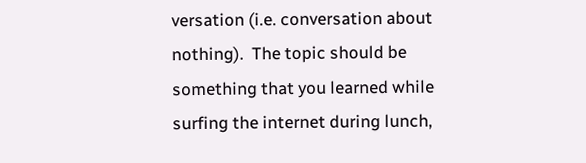versation (i.e. conversation about nothing).  The topic should be something that you learned while surfing the internet during lunch,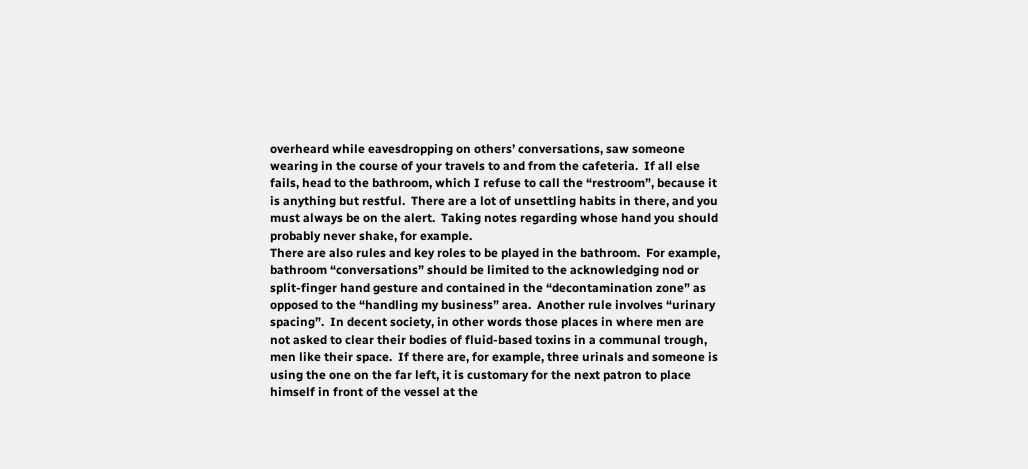overheard while eavesdropping on others’ conversations, saw someone wearing in the course of your travels to and from the cafeteria.  If all else fails, head to the bathroom, which I refuse to call the “restroom”, because it is anything but restful.  There are a lot of unsettling habits in there, and you must always be on the alert.  Taking notes regarding whose hand you should probably never shake, for example.
There are also rules and key roles to be played in the bathroom.  For example, bathroom “conversations” should be limited to the acknowledging nod or split-finger hand gesture and contained in the “decontamination zone” as opposed to the “handling my business” area.  Another rule involves “urinary spacing”.  In decent society, in other words those places in where men are not asked to clear their bodies of fluid-based toxins in a communal trough, men like their space.  If there are, for example, three urinals and someone is using the one on the far left, it is customary for the next patron to place himself in front of the vessel at the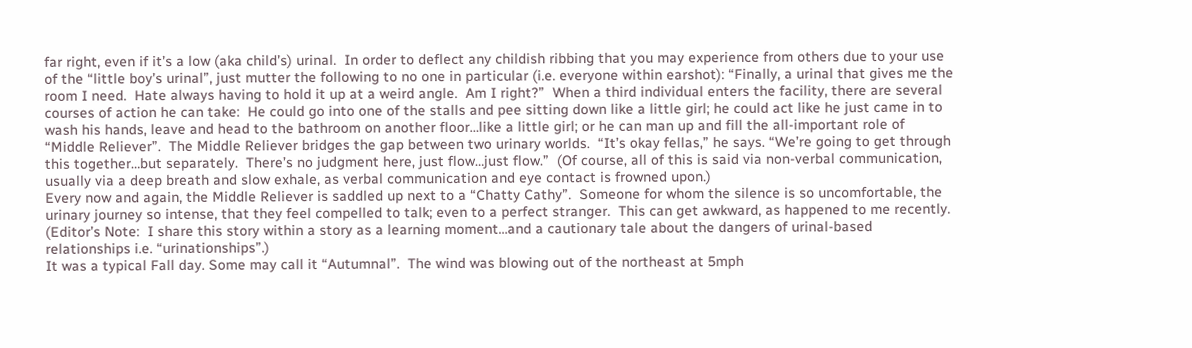far right, even if it’s a low (aka child’s) urinal.  In order to deflect any childish ribbing that you may experience from others due to your use of the “little boy’s urinal”, just mutter the following to no one in particular (i.e. everyone within earshot): “Finally, a urinal that gives me the room I need.  Hate always having to hold it up at a weird angle.  Am I right?”  When a third individual enters the facility, there are several courses of action he can take:  He could go into one of the stalls and pee sitting down like a little girl; he could act like he just came in to wash his hands, leave and head to the bathroom on another floor…like a little girl; or he can man up and fill the all-important role of “Middle Reliever”.  The Middle Reliever bridges the gap between two urinary worlds.  “It’s okay fellas,” he says. “We’re going to get through this together…but separately.  There’s no judgment here, just flow…just flow.”  (Of course, all of this is said via non-verbal communication, usually via a deep breath and slow exhale, as verbal communication and eye contact is frowned upon.)
Every now and again, the Middle Reliever is saddled up next to a “Chatty Cathy”.  Someone for whom the silence is so uncomfortable, the urinary journey so intense, that they feel compelled to talk; even to a perfect stranger.  This can get awkward, as happened to me recently.  (Editor’s Note:  I share this story within a story as a learning moment…and a cautionary tale about the dangers of urinal-based relationships i.e. “urinationships”.)
It was a typical Fall day. Some may call it “Autumnal”.  The wind was blowing out of the northeast at 5mph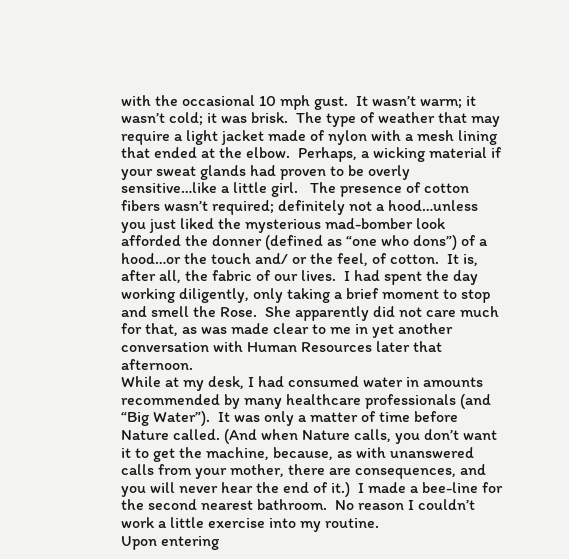with the occasional 10 mph gust.  It wasn’t warm; it wasn’t cold; it was brisk.  The type of weather that may require a light jacket made of nylon with a mesh lining that ended at the elbow.  Perhaps, a wicking material if your sweat glands had proven to be overly sensitive…like a little girl.   The presence of cotton fibers wasn’t required; definitely not a hood…unless you just liked the mysterious mad-bomber look afforded the donner (defined as “one who dons”) of a hood…or the touch and/ or the feel, of cotton.  It is, after all, the fabric of our lives.  I had spent the day working diligently, only taking a brief moment to stop and smell the Rose.  She apparently did not care much for that, as was made clear to me in yet another conversation with Human Resources later that afternoon.
While at my desk, I had consumed water in amounts recommended by many healthcare professionals (and “Big Water”).  It was only a matter of time before Nature called. (And when Nature calls, you don’t want it to get the machine, because, as with unanswered calls from your mother, there are consequences, and you will never hear the end of it.)  I made a bee-line for the second nearest bathroom.  No reason I couldn’t work a little exercise into my routine.
Upon entering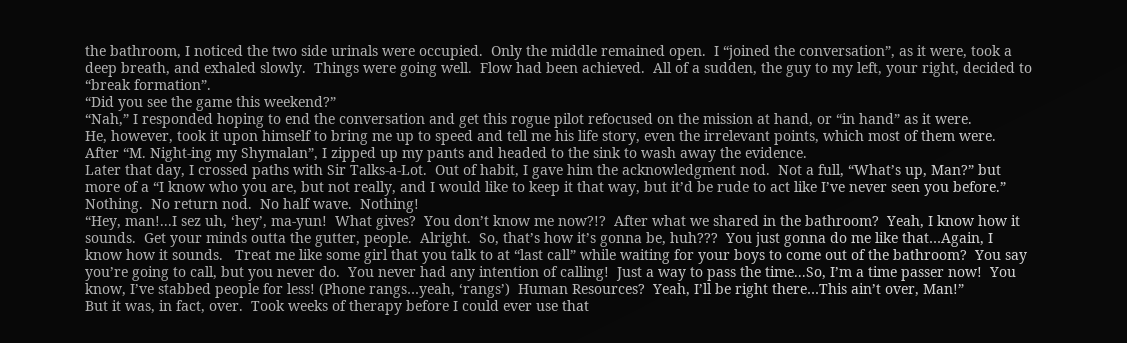the bathroom, I noticed the two side urinals were occupied.  Only the middle remained open.  I “joined the conversation”, as it were, took a deep breath, and exhaled slowly.  Things were going well.  Flow had been achieved.  All of a sudden, the guy to my left, your right, decided to “break formation”.
“Did you see the game this weekend?”
“Nah,” I responded hoping to end the conversation and get this rogue pilot refocused on the mission at hand, or “in hand” as it were.
He, however, took it upon himself to bring me up to speed and tell me his life story, even the irrelevant points, which most of them were.
After “M. Night-ing my Shymalan”, I zipped up my pants and headed to the sink to wash away the evidence.
Later that day, I crossed paths with Sir Talks-a-Lot.  Out of habit, I gave him the acknowledgment nod.  Not a full, “What’s up, Man?” but more of a “I know who you are, but not really, and I would like to keep it that way, but it’d be rude to act like I’ve never seen you before.”  Nothing.  No return nod.  No half wave.  Nothing!
“Hey, man!...I sez uh, ‘hey’, ma-yun!  What gives?  You don’t know me now?!?  After what we shared in the bathroom?  Yeah, I know how it sounds.  Get your minds outta the gutter, people.  Alright.  So, that’s how it’s gonna be, huh???  You just gonna do me like that…Again, I know how it sounds.   Treat me like some girl that you talk to at “last call” while waiting for your boys to come out of the bathroom?  You say you’re going to call, but you never do.  You never had any intention of calling!  Just a way to pass the time...So, I’m a time passer now!  You know, I’ve stabbed people for less! (Phone rangs…yeah, ‘rangs’)  Human Resources?  Yeah, I’ll be right there…This ain’t over, Man!”
But it was, in fact, over.  Took weeks of therapy before I could ever use that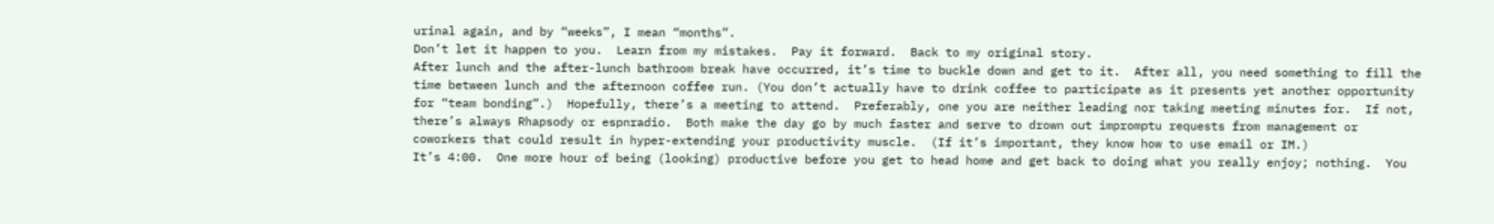urinal again, and by “weeks”, I mean “months”.
Don’t let it happen to you.  Learn from my mistakes.  Pay it forward.  Back to my original story.
After lunch and the after-lunch bathroom break have occurred, it’s time to buckle down and get to it.  After all, you need something to fill the time between lunch and the afternoon coffee run. (You don’t actually have to drink coffee to participate as it presents yet another opportunity for “team bonding”.)  Hopefully, there’s a meeting to attend.  Preferably, one you are neither leading nor taking meeting minutes for.  If not, there’s always Rhapsody or espnradio.  Both make the day go by much faster and serve to drown out impromptu requests from management or coworkers that could result in hyper-extending your productivity muscle.  (If it’s important, they know how to use email or IM.)
It’s 4:00.  One more hour of being (looking) productive before you get to head home and get back to doing what you really enjoy; nothing.  You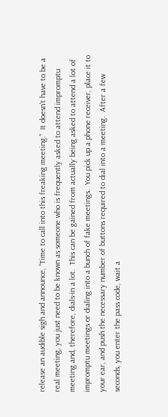release an audible sigh and announce, “Time to call into this freaking meeting.”  It doesn’t have to be a real meeting, you just need to be known as someone who is frequently asked to attend impromptu meeting and, therefore, dials-in a lot.  This can be gained from actually being asked to attend a lot of impromptu meetings or dialing into a bunch of fake meetings.  You pick up a phone receiver, place it to your ear, and push the necessary number of buttons required to dial into a meeting.  After a few seconds, you enter the pass code, wait a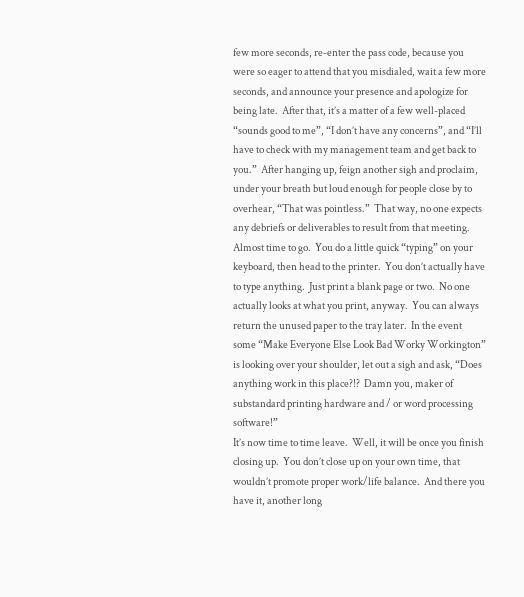few more seconds, re-enter the pass code, because you were so eager to attend that you misdialed, wait a few more seconds, and announce your presence and apologize for being late.  After that, it’s a matter of a few well-placed “sounds good to me”, “I don’t have any concerns”, and “I’ll have to check with my management team and get back to you.”  After hanging up, feign another sigh and proclaim, under your breath but loud enough for people close by to overhear, “That was pointless.”  That way, no one expects any debriefs or deliverables to result from that meeting.  Almost time to go.  You do a little quick “typing” on your keyboard, then head to the printer.  You don’t actually have to type anything.  Just print a blank page or two.  No one actually looks at what you print, anyway.  You can always return the unused paper to the tray later.  In the event some “Make Everyone Else Look Bad Worky Workington” is looking over your shoulder, let out a sigh and ask, “Does anything work in this place?!?  Damn you, maker of substandard printing hardware and / or word processing software!”
It’s now time to time leave.  Well, it will be once you finish closing up.  You don’t close up on your own time, that wouldn’t promote proper work/life balance.  And there you have it, another long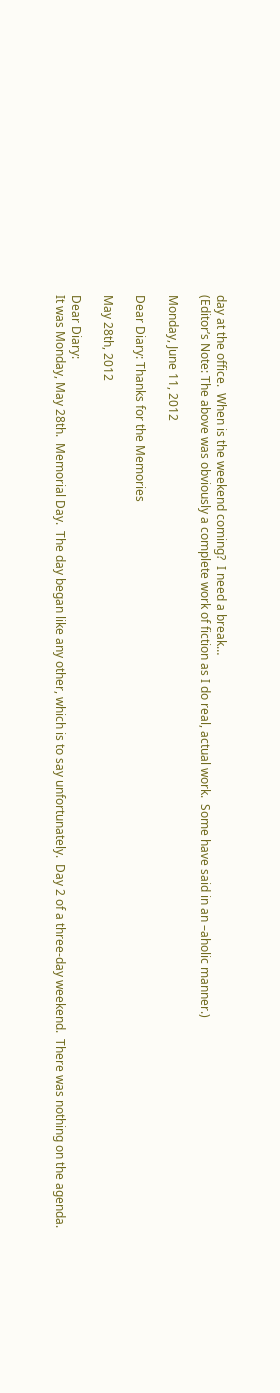day at the office.  When is the weekend coming?  I need a break…
(Editor’s Note: The above was obviously a complete work of fiction as I do real, actual work.  Some have said in an –aholic manner.)

Monday, June 11, 2012

Dear Diary: Thanks for the Memories

May 28th, 2012

Dear Diary:
It was Monday, May 28th.  Memorial Day.  The day began like any other, which is to say unfortunately.  Day 2 of a three-day weekend.  There was nothing on the agenda.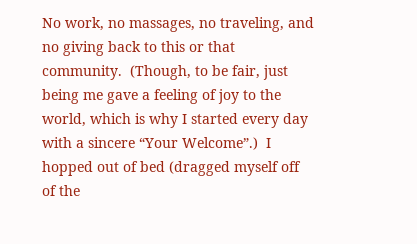No work, no massages, no traveling, and no giving back to this or that community.  (Though, to be fair, just being me gave a feeling of joy to the world, which is why I started every day with a sincere “Your Welcome”.)  I hopped out of bed (dragged myself off of the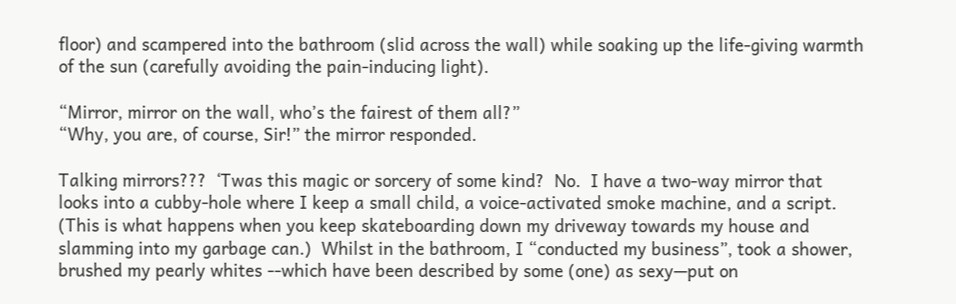floor) and scampered into the bathroom (slid across the wall) while soaking up the life-giving warmth of the sun (carefully avoiding the pain-inducing light).

“Mirror, mirror on the wall, who’s the fairest of them all?”
“Why, you are, of course, Sir!” the mirror responded.

Talking mirrors???  ‘Twas this magic or sorcery of some kind?  No.  I have a two-way mirror that looks into a cubby-hole where I keep a small child, a voice-activated smoke machine, and a script.  (This is what happens when you keep skateboarding down my driveway towards my house and slamming into my garbage can.)  Whilst in the bathroom, I “conducted my business”, took a shower, brushed my pearly whites --which have been described by some (one) as sexy—put on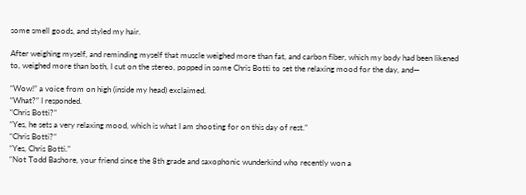some smell goods, and styled my hair.

After weighing myself, and reminding myself that muscle weighed more than fat, and carbon fiber, which my body had been likened to, weighed more than both, I cut on the stereo, popped in some Chris Botti to set the relaxing mood for the day, and—

“Wow!” a voice from on high (inside my head) exclaimed.
“What?” I responded.
“Chris Botti?”
“Yes, he sets a very relaxing mood, which is what I am shooting for on this day of rest.”
“Chris Botti?”
“Yes, Chris Botti.”
“Not Todd Bashore, your friend since the 8th grade and saxophonic wunderkind who recently won a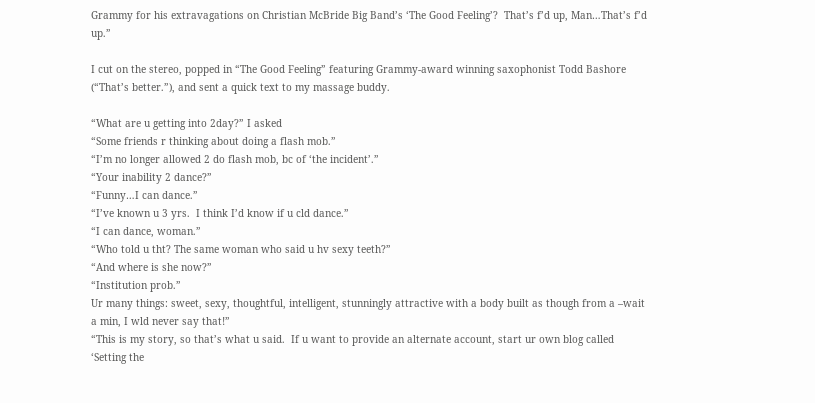Grammy for his extravagations on Christian McBride Big Band’s ‘The Good Feeling’?  That’s f’d up, Man…That’s f’d up.”

I cut on the stereo, popped in “The Good Feeling” featuring Grammy-award winning saxophonist Todd Bashore (“That’s better.”), and sent a quick text to my massage buddy.

“What are u getting into 2day?” I asked
“Some friends r thinking about doing a flash mob.”
“I’m no longer allowed 2 do flash mob, bc of ‘the incident’.”
“Your inability 2 dance?”
“Funny…I can dance.”
“I’ve known u 3 yrs.  I think I’d know if u cld dance.”
“I can dance, woman.”
“Who told u tht? The same woman who said u hv sexy teeth?”
“And where is she now?”
“Institution prob.”
Ur many things: sweet, sexy, thoughtful, intelligent, stunningly attractive with a body built as though from a –wait a min, I wld never say that!”
“This is my story, so that’s what u said.  If u want to provide an alternate account, start ur own blog called ‘Setting the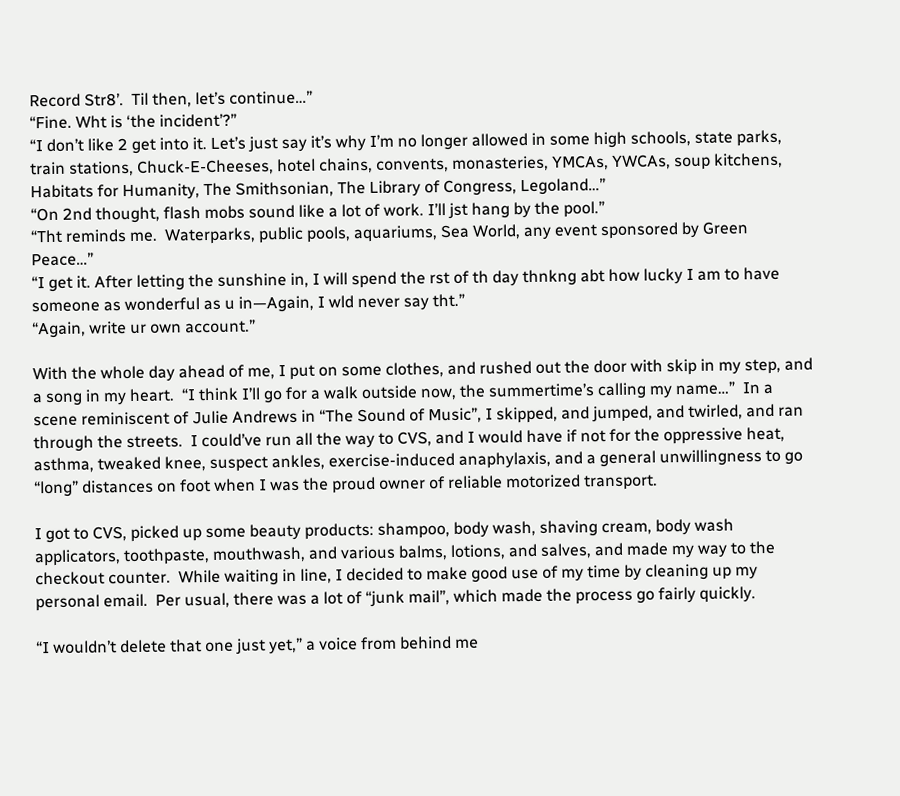Record Str8’.  Til then, let’s continue…”
“Fine. Wht is ‘the incident’?”
“I don’t like 2 get into it. Let’s just say it’s why I’m no longer allowed in some high schools, state parks, train stations, Chuck-E-Cheeses, hotel chains, convents, monasteries, YMCAs, YWCAs, soup kitchens, Habitats for Humanity, The Smithsonian, The Library of Congress, Legoland…”
“On 2nd thought, flash mobs sound like a lot of work. I’ll jst hang by the pool.”
“Tht reminds me.  Waterparks, public pools, aquariums, Sea World, any event sponsored by Green Peace…”
“I get it. After letting the sunshine in, I will spend the rst of th day thnkng abt how lucky I am to have someone as wonderful as u in—Again, I wld never say tht.”
“Again, write ur own account.”

With the whole day ahead of me, I put on some clothes, and rushed out the door with skip in my step, and a song in my heart.  “I think I’ll go for a walk outside now, the summertime’s calling my name…”  In a scene reminiscent of Julie Andrews in “The Sound of Music”, I skipped, and jumped, and twirled, and ran through the streets.  I could’ve run all the way to CVS, and I would have if not for the oppressive heat, asthma, tweaked knee, suspect ankles, exercise-induced anaphylaxis, and a general unwillingness to go “long” distances on foot when I was the proud owner of reliable motorized transport.

I got to CVS, picked up some beauty products: shampoo, body wash, shaving cream, body wash applicators, toothpaste, mouthwash, and various balms, lotions, and salves, and made my way to the checkout counter.  While waiting in line, I decided to make good use of my time by cleaning up my personal email.  Per usual, there was a lot of “junk mail”, which made the process go fairly quickly.

“I wouldn’t delete that one just yet,” a voice from behind me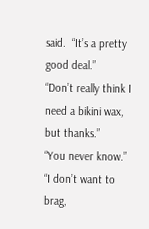said.  “It’s a pretty good deal.”
“Don’t really think I need a bikini wax, but thanks.”
“You never know.”
“I don’t want to brag,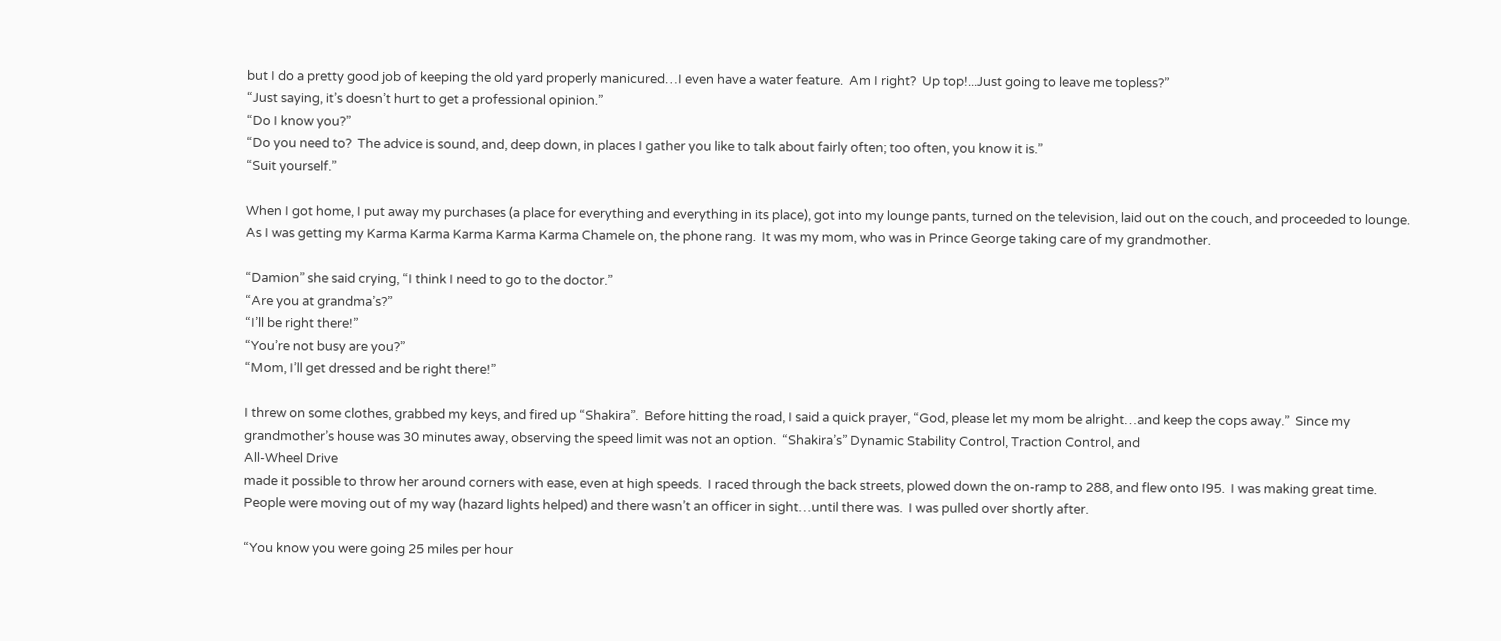but I do a pretty good job of keeping the old yard properly manicured…I even have a water feature.  Am I right?  Up top!...Just going to leave me topless?”
“Just saying, it’s doesn’t hurt to get a professional opinion.”
“Do I know you?”
“Do you need to?  The advice is sound, and, deep down, in places I gather you like to talk about fairly often; too often, you know it is.”
“Suit yourself.”

When I got home, I put away my purchases (a place for everything and everything in its place), got into my lounge pants, turned on the television, laid out on the couch, and proceeded to lounge.  As I was getting my Karma Karma Karma Karma Karma Chamele on, the phone rang.  It was my mom, who was in Prince George taking care of my grandmother.

“Damion” she said crying, “I think I need to go to the doctor.”
“Are you at grandma’s?”
“I’ll be right there!”
“You’re not busy are you?”
“Mom, I’ll get dressed and be right there!”

I threw on some clothes, grabbed my keys, and fired up “Shakira”.  Before hitting the road, I said a quick prayer, “God, please let my mom be alright…and keep the cops away.”  Since my grandmother’s house was 30 minutes away, observing the speed limit was not an option.  “Shakira’s” Dynamic Stability Control, Traction Control, and
All-Wheel Drive
made it possible to throw her around corners with ease, even at high speeds.  I raced through the back streets, plowed down the on-ramp to 288, and flew onto I95.  I was making great time.  People were moving out of my way (hazard lights helped) and there wasn’t an officer in sight…until there was.  I was pulled over shortly after.

“You know you were going 25 miles per hour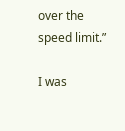over the speed limit.”

I was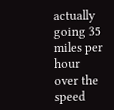actually going 35 miles per hour over the speed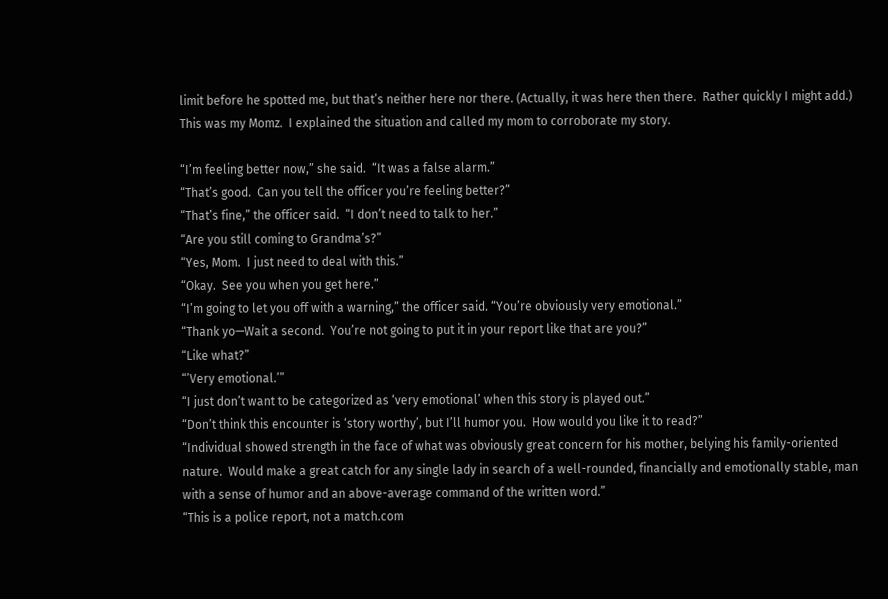limit before he spotted me, but that’s neither here nor there. (Actually, it was here then there.  Rather quickly I might add.) This was my Momz.  I explained the situation and called my mom to corroborate my story.

“I’m feeling better now,” she said.  “It was a false alarm.”
“That’s good.  Can you tell the officer you’re feeling better?”
“That’s fine,” the officer said.  “I don’t need to talk to her.”
“Are you still coming to Grandma’s?”
“Yes, Mom.  I just need to deal with this.”
“Okay.  See you when you get here.”
“I’m going to let you off with a warning,” the officer said. “You’re obviously very emotional.”
“Thank yo—Wait a second.  You’re not going to put it in your report like that are you?”
“Like what?”
“’Very emotional.’”
“I just don’t want to be categorized as ‘very emotional’ when this story is played out.”
“Don’t think this encounter is ‘story worthy’, but I’ll humor you.  How would you like it to read?”
“Individual showed strength in the face of what was obviously great concern for his mother, belying his family-oriented nature.  Would make a great catch for any single lady in search of a well-rounded, financially and emotionally stable, man with a sense of humor and an above-average command of the written word.”
“This is a police report, not a match.com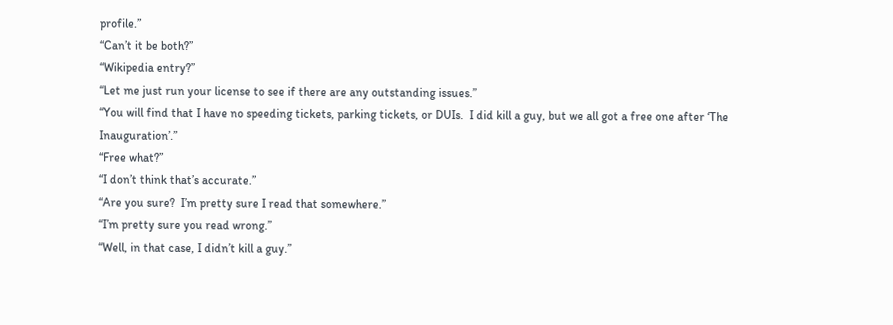profile.”
“Can’t it be both?”
“Wikipedia entry?”
“Let me just run your license to see if there are any outstanding issues.”
“You will find that I have no speeding tickets, parking tickets, or DUIs.  I did kill a guy, but we all got a free one after ‘The Inauguration’.”
“Free what?”
“I don’t think that’s accurate.”
“Are you sure?  I’m pretty sure I read that somewhere.”
“I’m pretty sure you read wrong.”
“Well, in that case, I didn’t kill a guy.”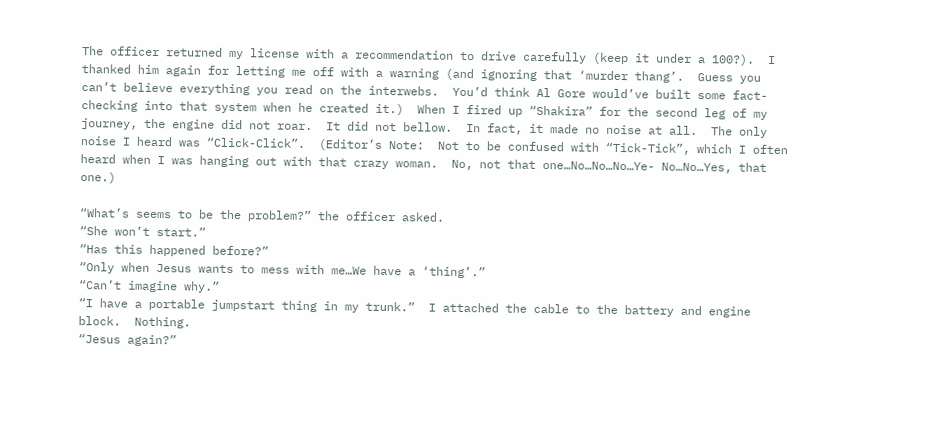The officer returned my license with a recommendation to drive carefully (keep it under a 100?).  I thanked him again for letting me off with a warning (and ignoring that ‘murder thang’.  Guess you can’t believe everything you read on the interwebs.  You’d think Al Gore would’ve built some fact-checking into that system when he created it.)  When I fired up “Shakira” for the second leg of my journey, the engine did not roar.  It did not bellow.  In fact, it made no noise at all.  The only noise I heard was “Click-Click”.  (Editor’s Note:  Not to be confused with “Tick-Tick”, which I often heard when I was hanging out with that crazy woman.  No, not that one…No…No…No…Ye- No…No…Yes, that one.)

“What’s seems to be the problem?” the officer asked.
“She won’t start.”
“Has this happened before?”
“Only when Jesus wants to mess with me…We have a ‘thing’.”
“Can’t imagine why.”
“I have a portable jumpstart thing in my trunk.”  I attached the cable to the battery and engine block.  Nothing.
“Jesus again?”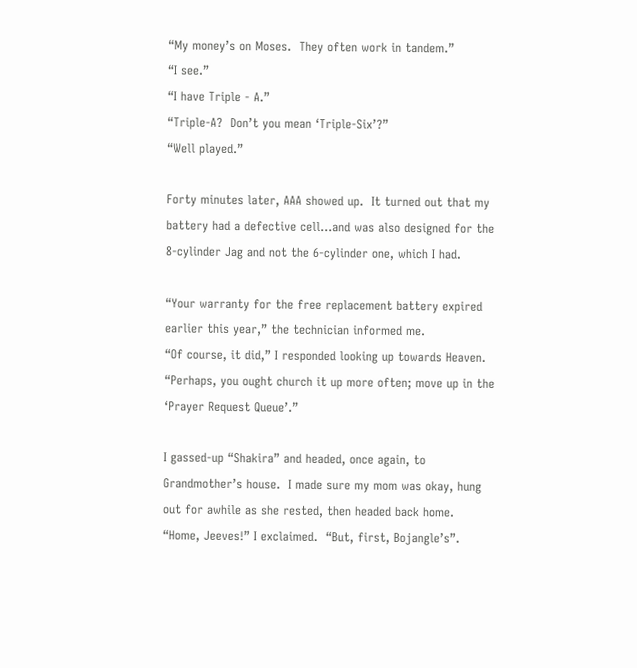“My money’s on Moses.  They often work in tandem.”
“I see.”
“I have Triple - A.”
“Triple-A?  Don’t you mean ‘Triple-Six’?”
“Well played.”

Forty minutes later, AAA showed up.  It turned out that my battery had a defective cell…and was also designed for the 8-cylinder Jag and not the 6-cylinder one, which I had.

“Your warranty for the free replacement battery expired earlier this year,” the technician informed me.
“Of course, it did,” I responded looking up towards Heaven.
“Perhaps, you ought church it up more often; move up in the ‘Prayer Request Queue’.”

I gassed-up “Shakira” and headed, once again, to Grandmother’s house.  I made sure my mom was okay, hung out for awhile as she rested, then headed back home.  “Home, Jeeves!” I exclaimed.  “But, first, Bojangle’s”.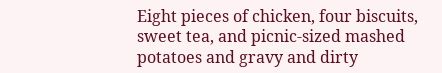Eight pieces of chicken, four biscuits, sweet tea, and picnic-sized mashed potatoes and gravy and dirty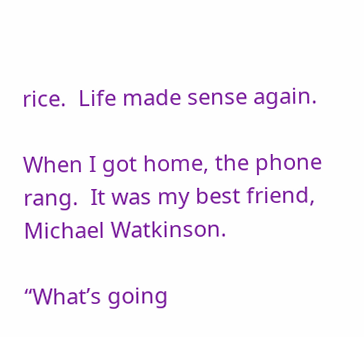rice.  Life made sense again.

When I got home, the phone rang.  It was my best friend, Michael Watkinson.

“What’s going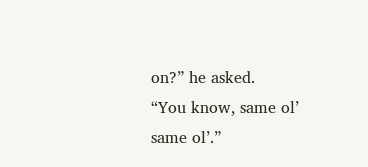on?” he asked.
“You know, same ol’ same ol’.”